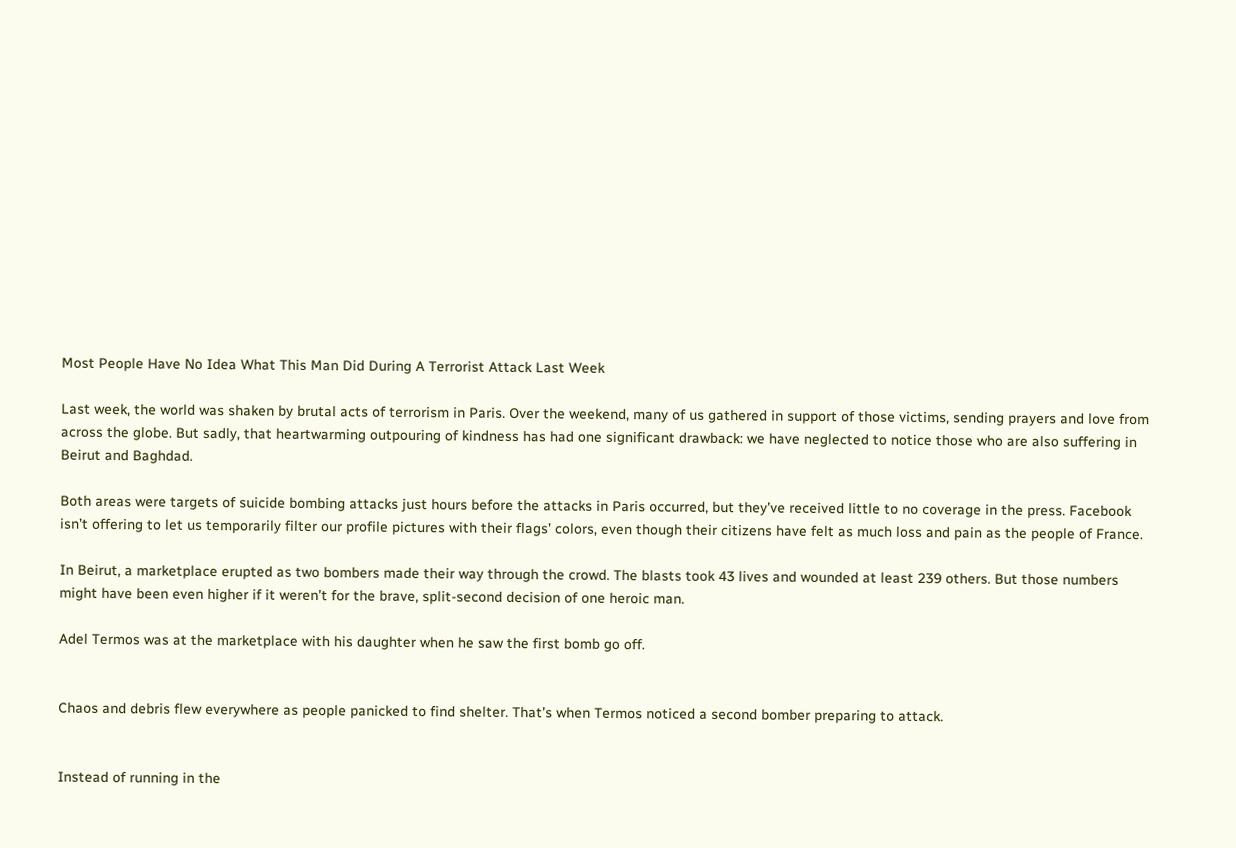Most People Have No Idea What This Man Did During A Terrorist Attack Last Week

Last week, the world was shaken by brutal acts of terrorism in Paris. Over the weekend, many of us gathered in support of those victims, sending prayers and love from across the globe. But sadly, that heartwarming outpouring of kindness has had one significant drawback: we have neglected to notice those who are also suffering in Beirut and Baghdad.

Both areas were targets of suicide bombing attacks just hours before the attacks in Paris occurred, but they’ve received little to no coverage in the press. Facebook isn’t offering to let us temporarily filter our profile pictures with their flags’ colors, even though their citizens have felt as much loss and pain as the people of France.

In Beirut, a marketplace erupted as two bombers made their way through the crowd. The blasts took 43 lives and wounded at least 239 others. But those numbers might have been even higher if it weren’t for the brave, split-second decision of one heroic man.

Adel Termos was at the marketplace with his daughter when he saw the first bomb go off.


Chaos and debris flew everywhere as people panicked to find shelter. That’s when Termos noticed a second bomber preparing to attack.


Instead of running in the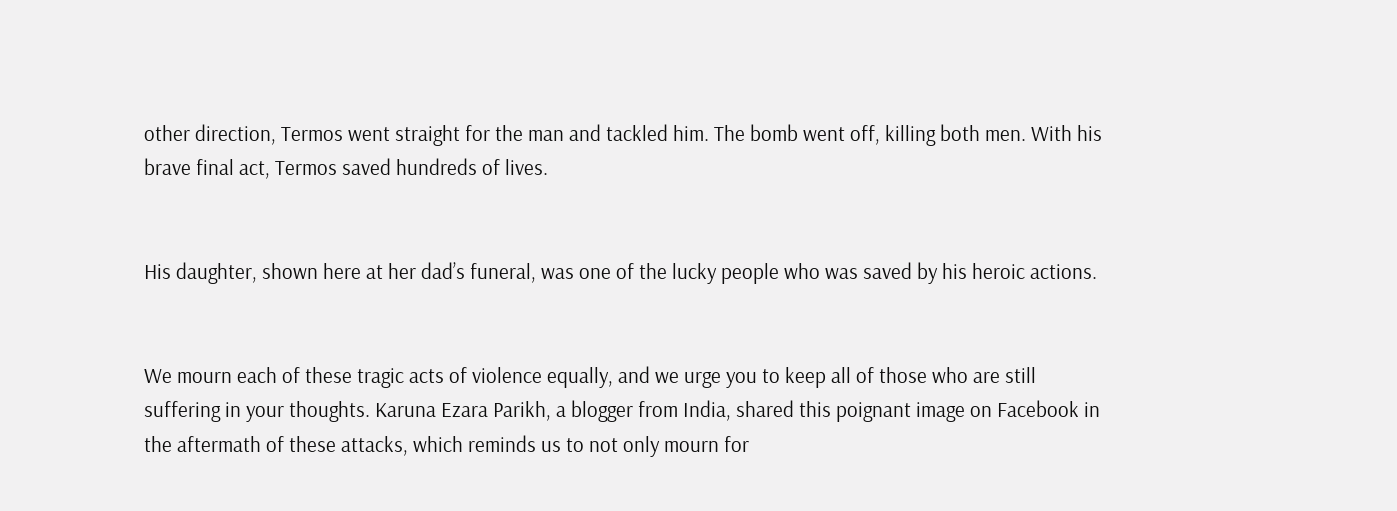other direction, Termos went straight for the man and tackled him. The bomb went off, killing both men. With his brave final act, Termos saved hundreds of lives.


His daughter, shown here at her dad’s funeral, was one of the lucky people who was saved by his heroic actions.


We mourn each of these tragic acts of violence equally, and we urge you to keep all of those who are still suffering in your thoughts. Karuna Ezara Parikh, a blogger from India, shared this poignant image on Facebook in the aftermath of these attacks, which reminds us to not only mourn for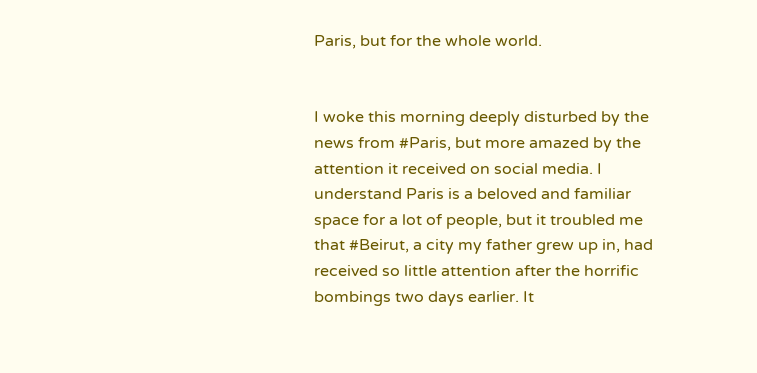Paris, but for the whole world.


I woke this morning deeply disturbed by the news from #Paris, but more amazed by the attention it received on social media. I understand Paris is a beloved and familiar space for a lot of people, but it troubled me that #Beirut, a city my father grew up in, had received so little attention after the horrific bombings two days earlier. It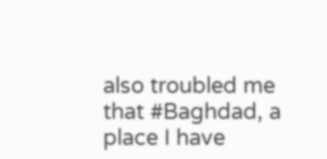also troubled me that #Baghdad, a place I have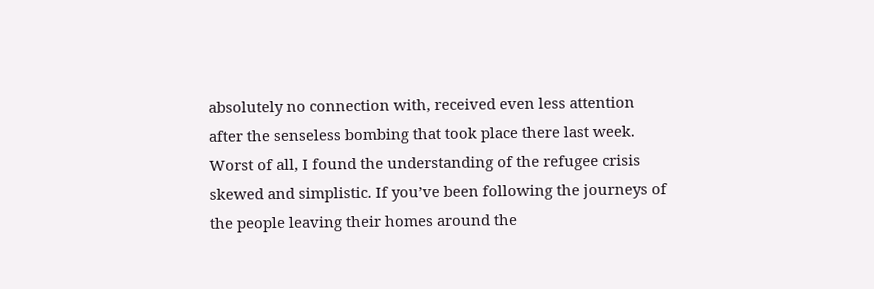absolutely no connection with, received even less attention after the senseless bombing that took place there last week. Worst of all, I found the understanding of the refugee crisis skewed and simplistic. If you’ve been following the journeys of the people leaving their homes around the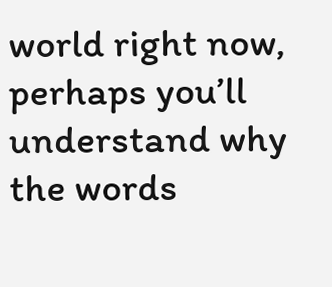world right now, perhaps you’ll understand why the words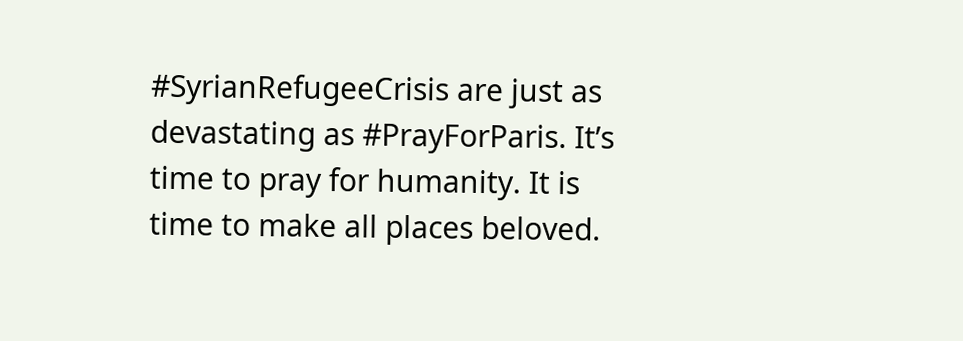#SyrianRefugeeCrisis are just as devastating as #PrayForParis. It’s time to pray for humanity. It is time to make all places beloved.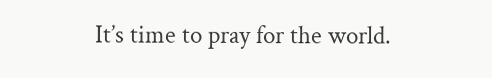It’s time to pray for the world.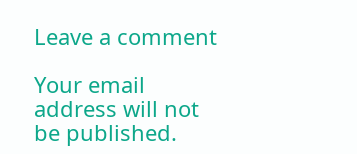Leave a comment

Your email address will not be published.